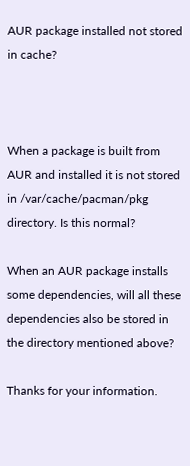AUR package installed not stored in cache?



When a package is built from AUR and installed it is not stored in /var/cache/pacman/pkg directory. Is this normal?

When an AUR package installs some dependencies, will all these dependencies also be stored in the directory mentioned above?

Thanks for your information.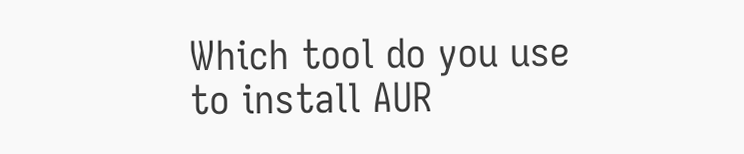Which tool do you use to install AUR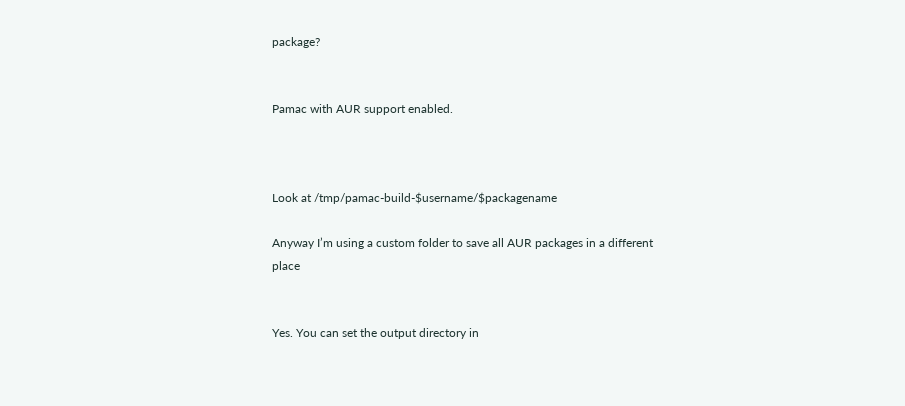package?


Pamac with AUR support enabled.



Look at /tmp/pamac-build-$username/$packagename

Anyway I’m using a custom folder to save all AUR packages in a different place


Yes. You can set the output directory in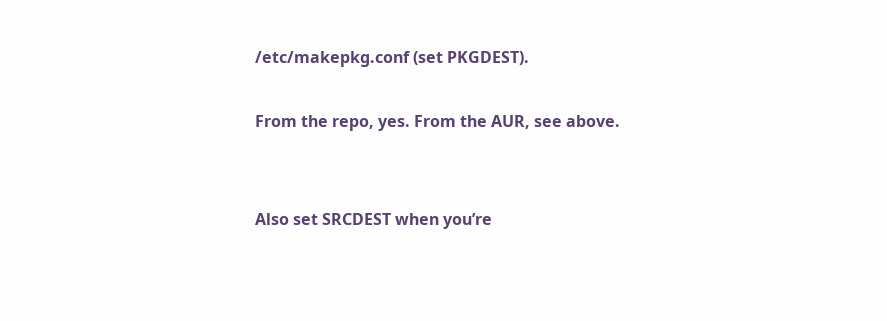/etc/makepkg.conf (set PKGDEST).

From the repo, yes. From the AUR, see above.


Also set SRCDEST when you’re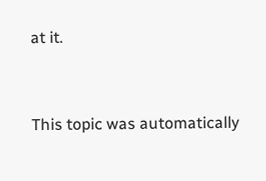at it.


This topic was automatically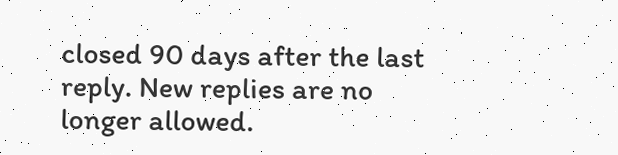closed 90 days after the last reply. New replies are no longer allowed.